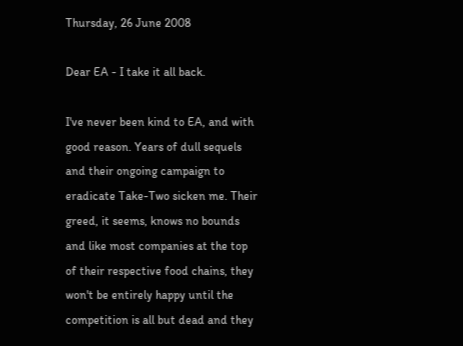Thursday, 26 June 2008

Dear EA - I take it all back.

I've never been kind to EA, and with good reason. Years of dull sequels and their ongoing campaign to eradicate Take-Two sicken me. Their greed, it seems, knows no bounds and like most companies at the top of their respective food chains, they won't be entirely happy until the competition is all but dead and they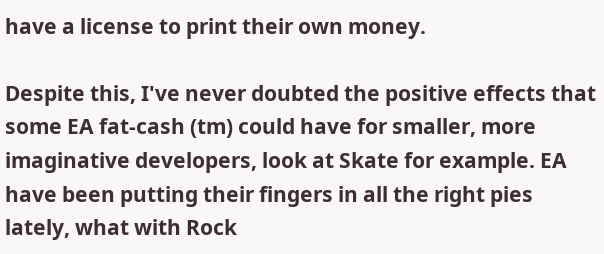have a license to print their own money.

Despite this, I've never doubted the positive effects that some EA fat-cash (tm) could have for smaller, more imaginative developers, look at Skate for example. EA have been putting their fingers in all the right pies lately, what with Rock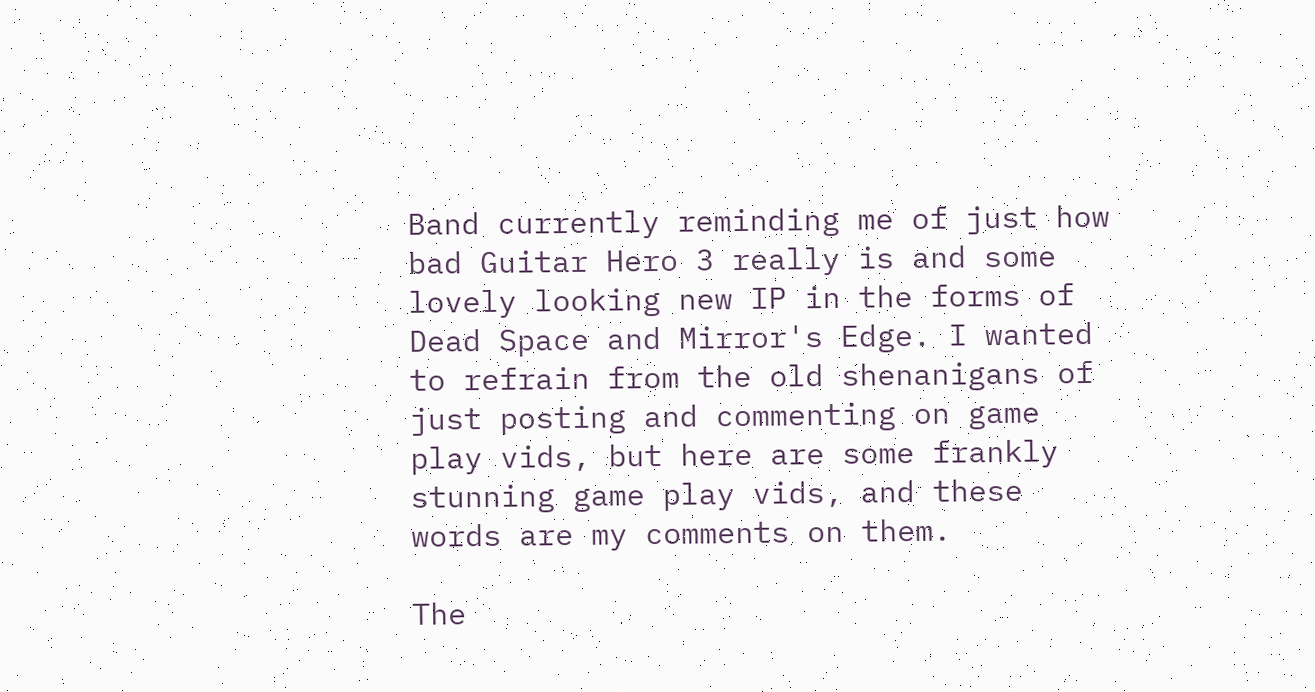Band currently reminding me of just how bad Guitar Hero 3 really is and some lovely looking new IP in the forms of Dead Space and Mirror's Edge. I wanted to refrain from the old shenanigans of just posting and commenting on game play vids, but here are some frankly stunning game play vids, and these words are my comments on them.

The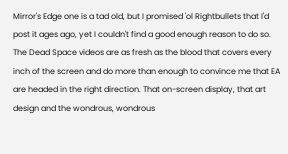Mirror's Edge one is a tad old, but I promised 'ol Rightbullets that I'd post it ages ago, yet I couldn't find a good enough reason to do so. The Dead Space videos are as fresh as the blood that covers every inch of the screen and do more than enough to convince me that EA are headed in the right direction. That on-screen display, that art design and the wondrous, wondrous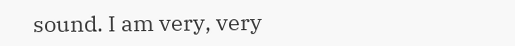sound. I am very, very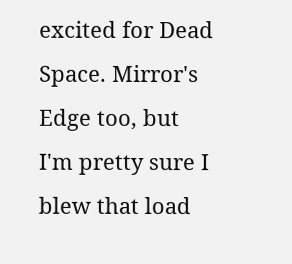excited for Dead Space. Mirror's Edge too, but I'm pretty sure I blew that load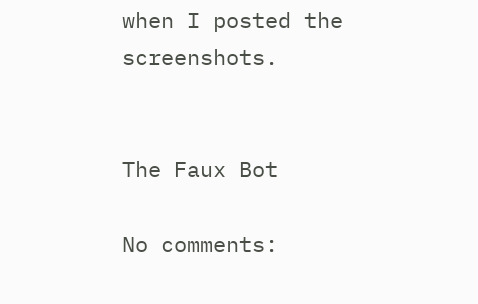when I posted the screenshots.


The Faux Bot

No comments: